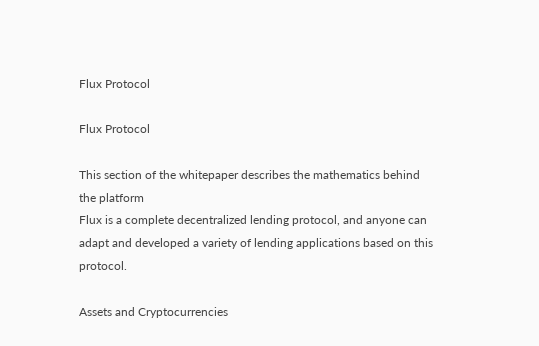Flux Protocol

Flux Protocol

This section of the whitepaper describes the mathematics behind the platform
Flux is a complete decentralized lending protocol, and anyone can adapt and developed a variety of lending applications based on this protocol.

Assets and Cryptocurrencies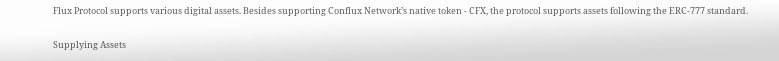Flux Protocol supports various digital assets. Besides supporting Conflux Network’s native token - CFX, the protocol supports assets following the ERC-777 standard.

Supplying Assets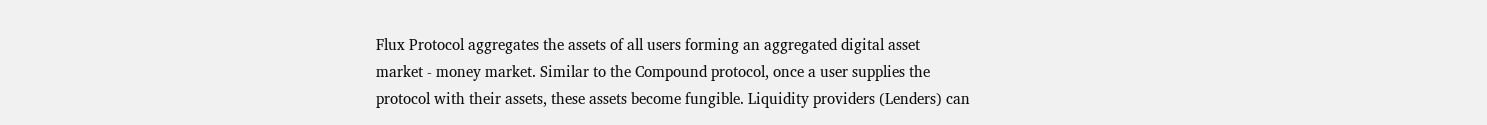Flux Protocol aggregates the assets of all users forming an aggregated digital asset market - money market. Similar to the Compound protocol, once a user supplies the protocol with their assets, these assets become fungible. Liquidity providers (Lenders) can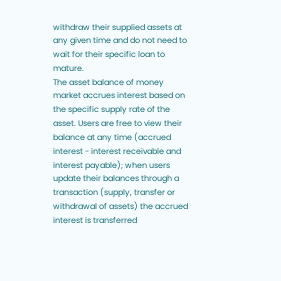withdraw their supplied assets at any given time and do not need to wait for their specific loan to mature.
The asset balance of money market accrues interest based on the specific supply rate of the asset. Users are free to view their balance at any time (accrued interest - interest receivable and interest payable); when users update their balances through a transaction (supply, transfer or withdrawal of assets) the accrued interest is transferred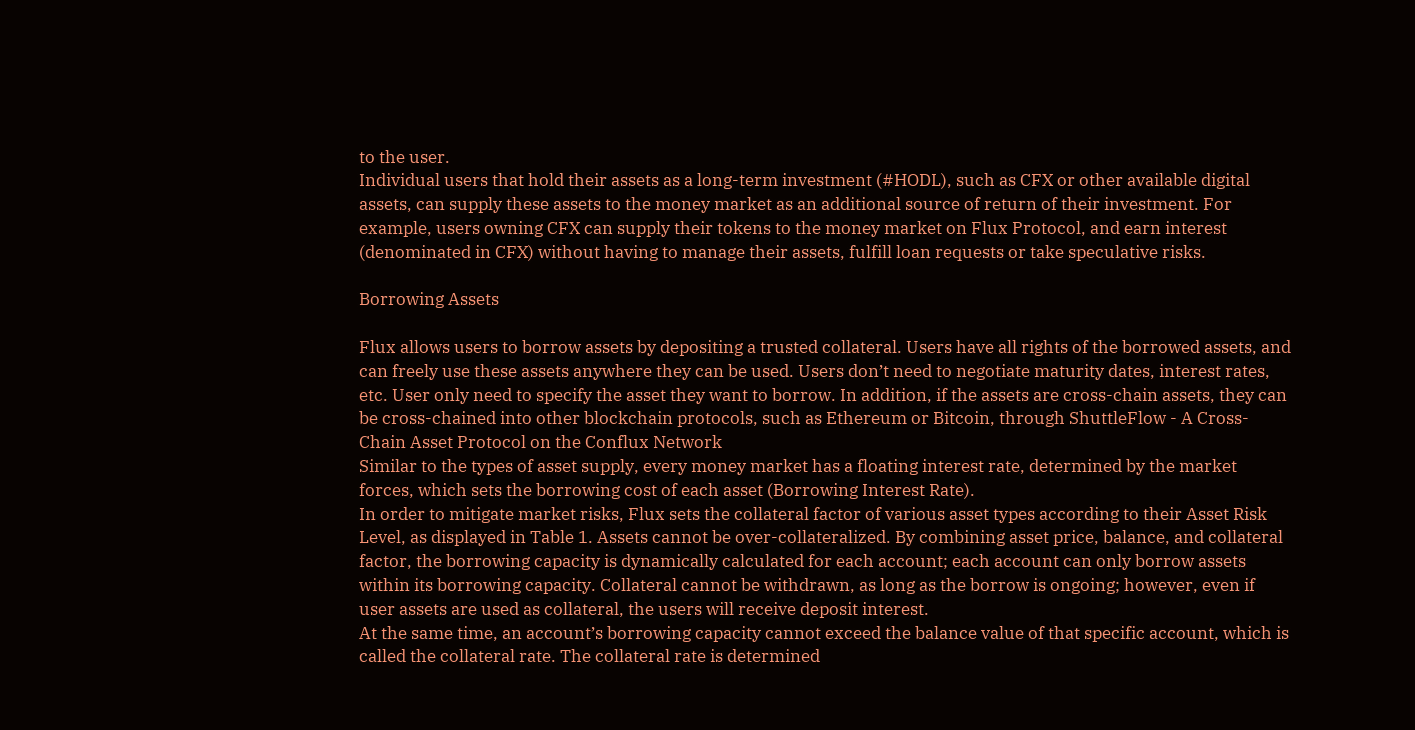to the user.
Individual users that hold their assets as a long-term investment (#HODL), such as CFX or other available digital assets, can supply these assets to the money market as an additional source of return of their investment. For example, users owning CFX can supply their tokens to the money market on Flux Protocol, and earn interest (denominated in CFX) without having to manage their assets, fulfill loan requests or take speculative risks.

Borrowing Assets

Flux allows users to borrow assets by depositing a trusted collateral. Users have all rights of the borrowed assets, and can freely use these assets anywhere they can be used. Users don’t need to negotiate maturity dates, interest rates, etc. User only need to specify the asset they want to borrow. In addition, if the assets are cross-chain assets, they can be cross-chained into other blockchain protocols, such as Ethereum or Bitcoin, through ShuttleFlow - A Cross-Chain Asset Protocol on the Conflux Network
Similar to the types of asset supply, every money market has a floating interest rate, determined by the market forces, which sets the borrowing cost of each asset (Borrowing Interest Rate).
In order to mitigate market risks, Flux sets the collateral factor of various asset types according to their Asset Risk Level, as displayed in Table 1. Assets cannot be over-collateralized. By combining asset price, balance, and collateral factor, the borrowing capacity is dynamically calculated for each account; each account can only borrow assets within its borrowing capacity. Collateral cannot be withdrawn, as long as the borrow is ongoing; however, even if user assets are used as collateral, the users will receive deposit interest.
At the same time, an account’s borrowing capacity cannot exceed the balance value of that specific account, which is called the collateral rate. The collateral rate is determined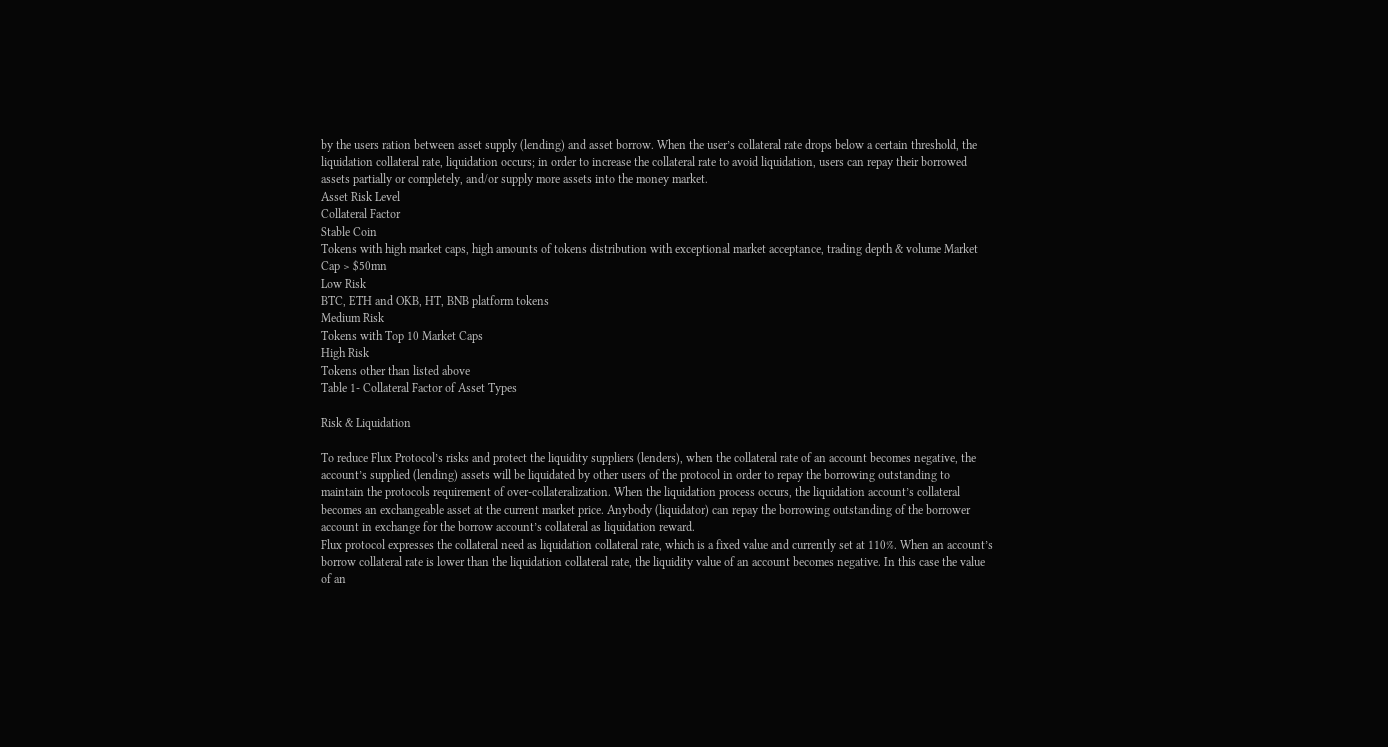by the users ration between asset supply (lending) and asset borrow. When the user’s collateral rate drops below a certain threshold, the liquidation collateral rate, liquidation occurs; in order to increase the collateral rate to avoid liquidation, users can repay their borrowed assets partially or completely, and/or supply more assets into the money market.
Asset Risk Level
Collateral Factor
Stable Coin
Tokens with high market caps, high amounts of tokens distribution with exceptional market acceptance, trading depth & volume Market Cap > $50mn
Low Risk
BTC, ETH and OKB, HT, BNB platform tokens
Medium Risk
Tokens with Top 10 Market Caps
High Risk
Tokens other than listed above
Table 1- Collateral Factor of Asset Types

Risk & Liquidation

To reduce Flux Protocol’s risks and protect the liquidity suppliers (lenders), when the collateral rate of an account becomes negative, the account’s supplied (lending) assets will be liquidated by other users of the protocol in order to repay the borrowing outstanding to maintain the protocols requirement of over-collateralization. When the liquidation process occurs, the liquidation account’s collateral becomes an exchangeable asset at the current market price. Anybody (liquidator) can repay the borrowing outstanding of the borrower account in exchange for the borrow account’s collateral as liquidation reward.
Flux protocol expresses the collateral need as liquidation collateral rate, which is a fixed value and currently set at 110%. When an account’s borrow collateral rate is lower than the liquidation collateral rate, the liquidity value of an account becomes negative. In this case the value of an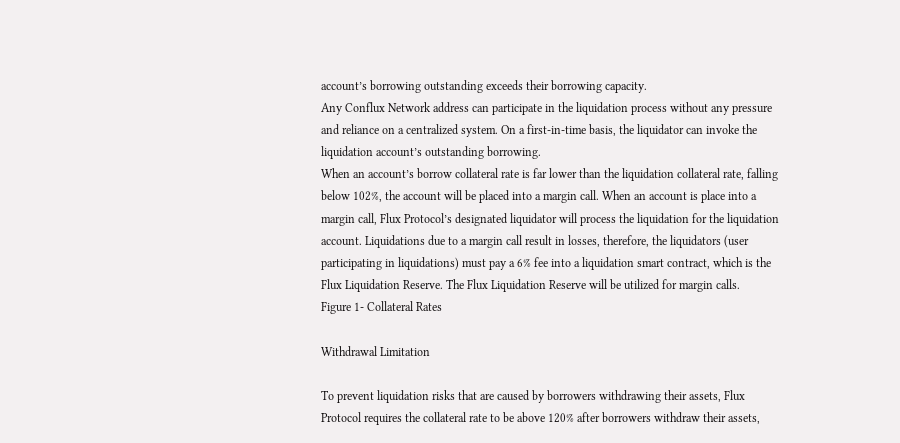account’s borrowing outstanding exceeds their borrowing capacity.
Any Conflux Network address can participate in the liquidation process without any pressure and reliance on a centralized system. On a first-in-time basis, the liquidator can invoke the liquidation account’s outstanding borrowing.
When an account’s borrow collateral rate is far lower than the liquidation collateral rate, falling below 102%, the account will be placed into a margin call. When an account is place into a margin call, Flux Protocol’s designated liquidator will process the liquidation for the liquidation account. Liquidations due to a margin call result in losses, therefore, the liquidators (user participating in liquidations) must pay a 6% fee into a liquidation smart contract, which is the Flux Liquidation Reserve. The Flux Liquidation Reserve will be utilized for margin calls.
Figure 1- Collateral Rates

Withdrawal Limitation

To prevent liquidation risks that are caused by borrowers withdrawing their assets, Flux Protocol requires the collateral rate to be above 120% after borrowers withdraw their assets,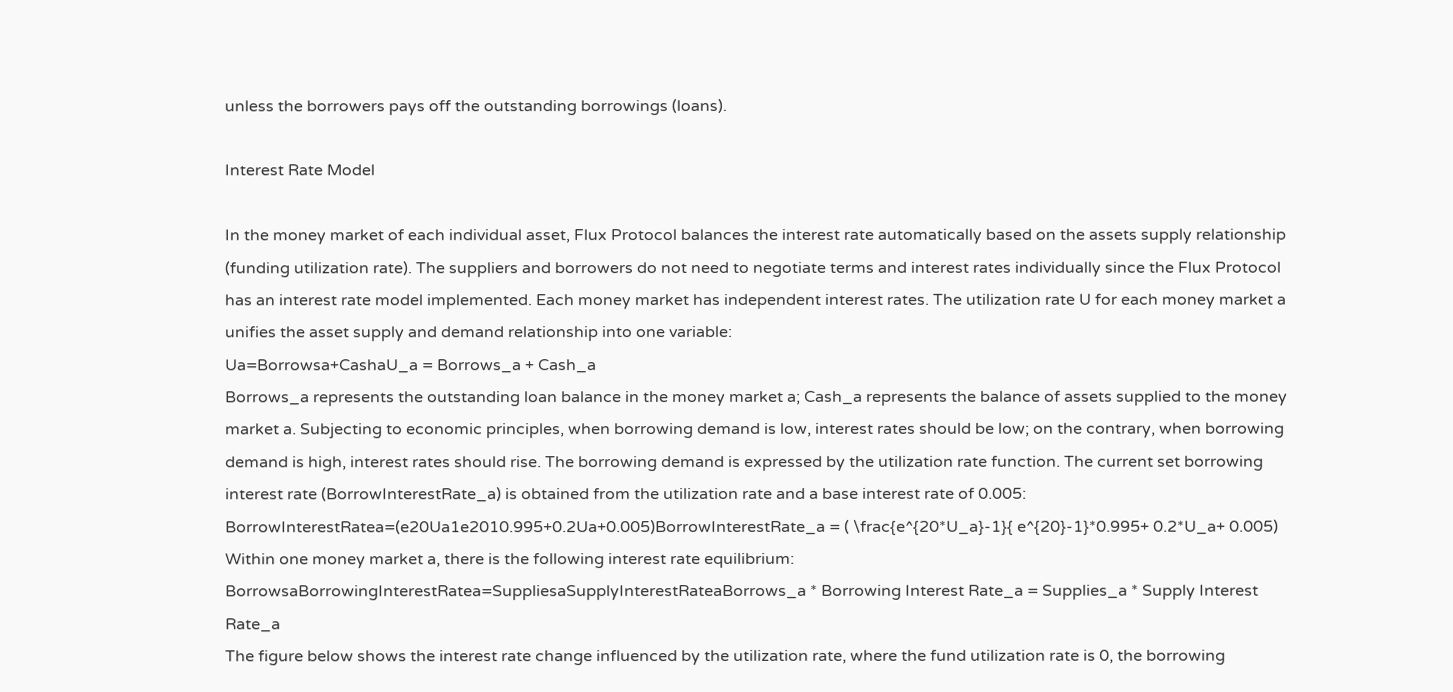unless the borrowers pays off the outstanding borrowings (loans).

Interest Rate Model

In the money market of each individual asset, Flux Protocol balances the interest rate automatically based on the assets supply relationship (funding utilization rate). The suppliers and borrowers do not need to negotiate terms and interest rates individually since the Flux Protocol has an interest rate model implemented. Each money market has independent interest rates. The utilization rate U for each money market a unifies the asset supply and demand relationship into one variable:
Ua=Borrowsa+CashaU_a = Borrows_a + Cash_a
Borrows_a represents the outstanding loan balance in the money market a; Cash_a represents the balance of assets supplied to the money market a. Subjecting to economic principles, when borrowing demand is low, interest rates should be low; on the contrary, when borrowing demand is high, interest rates should rise. The borrowing demand is expressed by the utilization rate function. The current set borrowing interest rate (BorrowInterestRate_a) is obtained from the utilization rate and a base interest rate of 0.005:
BorrowInterestRatea=(e20Ua1e2010.995+0.2Ua+0.005)BorrowInterestRate_a = ( \frac{e^{20*U_a}-1}{ e^{20}-1}*0.995+ 0.2*U_a+ 0.005)
Within one money market a, there is the following interest rate equilibrium:
BorrowsaBorrowingInterestRatea=SuppliesaSupplyInterestRateaBorrows_a * Borrowing Interest Rate_a = Supplies_a * Supply Interest Rate_a
The figure below shows the interest rate change influenced by the utilization rate, where the fund utilization rate is 0, the borrowing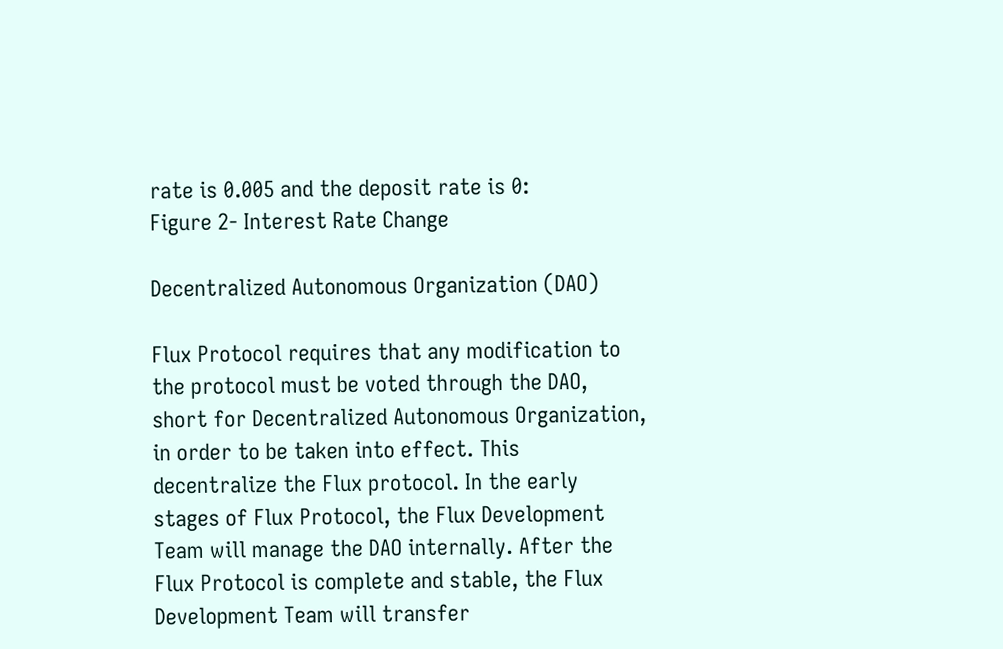rate is 0.005 and the deposit rate is 0:
Figure 2- Interest Rate Change

Decentralized Autonomous Organization (DAO)

Flux Protocol requires that any modification to the protocol must be voted through the DAO, short for Decentralized Autonomous Organization, in order to be taken into effect. This decentralize the Flux protocol. In the early stages of Flux Protocol, the Flux Development Team will manage the DAO internally. After the Flux Protocol is complete and stable, the Flux Development Team will transfer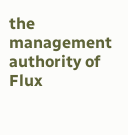the management authority of Flux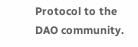Protocol to the DAO community.